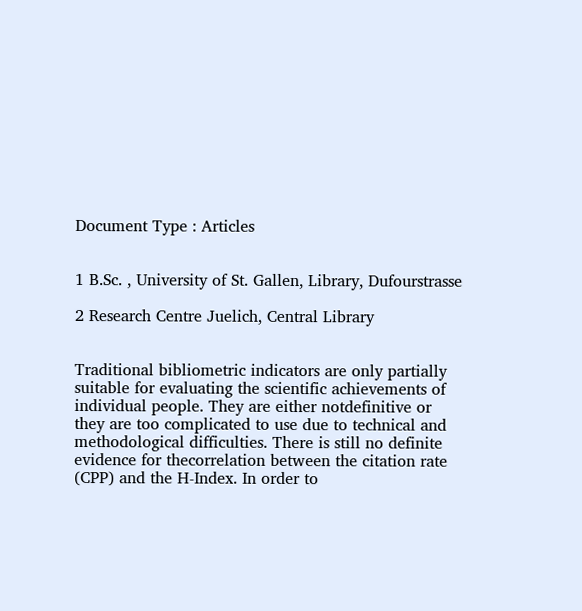Document Type : Articles


1 B.Sc. , University of St. Gallen, Library, Dufourstrasse

2 Research Centre Juelich, Central Library


Traditional bibliometric indicators are only partially suitable for evaluating the scientific achievements of individual people. They are either notdefinitive or they are too complicated to use due to technical and methodological difficulties. There is still no definite evidence for thecorrelation between the citation rate (CPP) and the H-Index. In order to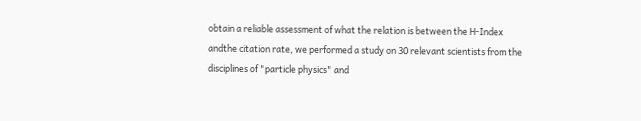obtain a reliable assessment of what the relation is between the H-Index andthe citation rate, we performed a study on 30 relevant scientists from the disciplines of "particle physics" and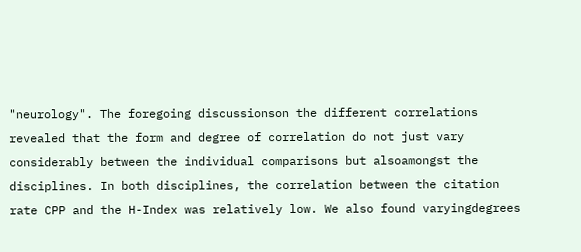"neurology". The foregoing discussionson the different correlations revealed that the form and degree of correlation do not just vary considerably between the individual comparisons but alsoamongst the disciplines. In both disciplines, the correlation between the citation rate CPP and the H-Index was relatively low. We also found varyingdegrees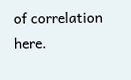of correlation here.